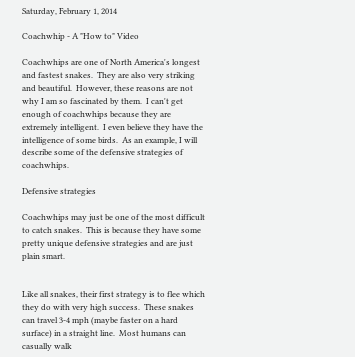Saturday, February 1, 2014

Coachwhip - A "How to" Video

Coachwhips are one of North America's longest and fastest snakes.  They are also very striking and beautiful.  However, these reasons are not why I am so fascinated by them.  I can't get enough of coachwhips because they are extremely intelligent.  I even believe they have the intelligence of some birds.  As an example, I will describe some of the defensive strategies of coachwhips.

Defensive strategies

Coachwhips may just be one of the most difficult to catch snakes.  This is because they have some pretty unique defensive strategies and are just plain smart.


Like all snakes, their first strategy is to flee which they do with very high success.  These snakes can travel 3-4 mph (maybe faster on a hard surface) in a straight line.  Most humans can casually walk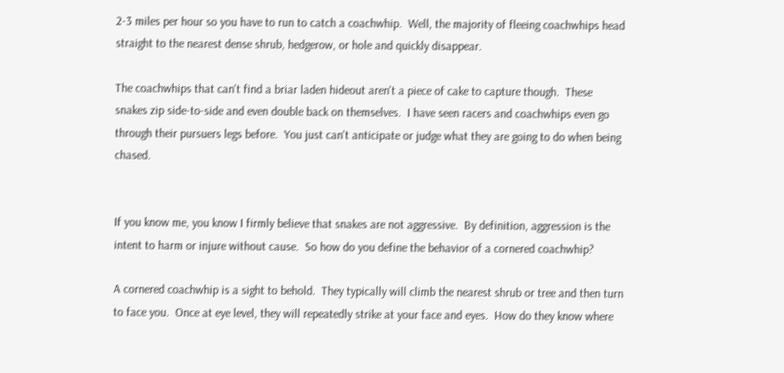2-3 miles per hour so you have to run to catch a coachwhip.  Well, the majority of fleeing coachwhips head straight to the nearest dense shrub, hedgerow, or hole and quickly disappear.

The coachwhips that can't find a briar laden hideout aren't a piece of cake to capture though.  These snakes zip side-to-side and even double back on themselves.  I have seen racers and coachwhips even go through their pursuers legs before.  You just can't anticipate or judge what they are going to do when being chased.


If you know me, you know I firmly believe that snakes are not aggressive.  By definition, aggression is the intent to harm or injure without cause.  So how do you define the behavior of a cornered coachwhip?

A cornered coachwhip is a sight to behold.  They typically will climb the nearest shrub or tree and then turn to face you.  Once at eye level, they will repeatedly strike at your face and eyes.  How do they know where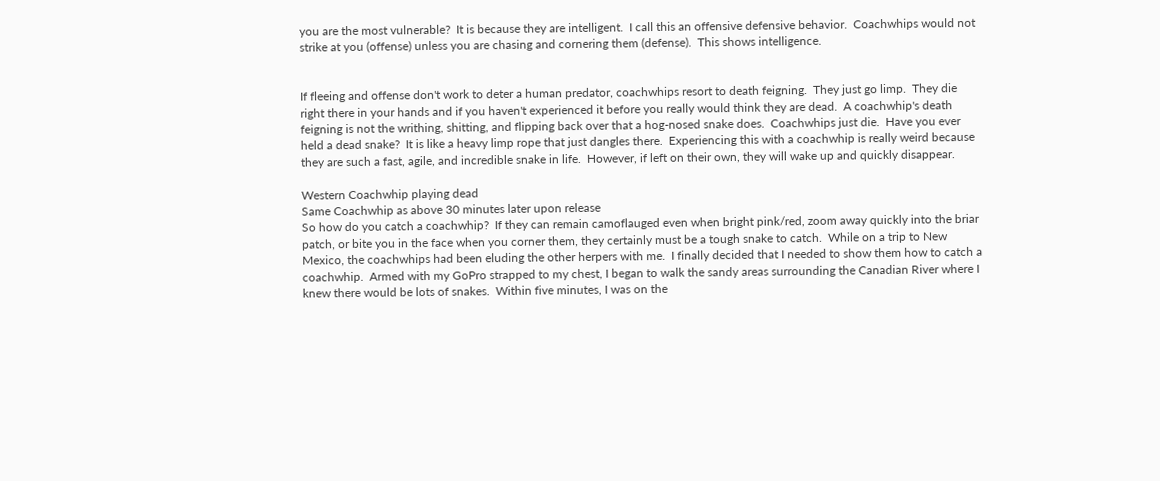you are the most vulnerable?  It is because they are intelligent.  I call this an offensive defensive behavior.  Coachwhips would not strike at you (offense) unless you are chasing and cornering them (defense).  This shows intelligence.


If fleeing and offense don't work to deter a human predator, coachwhips resort to death feigning.  They just go limp.  They die right there in your hands and if you haven't experienced it before you really would think they are dead.  A coachwhip's death feigning is not the writhing, shitting, and flipping back over that a hog-nosed snake does.  Coachwhips just die.  Have you ever held a dead snake?  It is like a heavy limp rope that just dangles there.  Experiencing this with a coachwhip is really weird because they are such a fast, agile, and incredible snake in life.  However, if left on their own, they will wake up and quickly disappear.

Western Coachwhip playing dead
Same Coachwhip as above 30 minutes later upon release
So how do you catch a coachwhip?  If they can remain camoflauged even when bright pink/red, zoom away quickly into the briar patch, or bite you in the face when you corner them, they certainly must be a tough snake to catch.  While on a trip to New Mexico, the coachwhips had been eluding the other herpers with me.  I finally decided that I needed to show them how to catch a coachwhip.  Armed with my GoPro strapped to my chest, I began to walk the sandy areas surrounding the Canadian River where I knew there would be lots of snakes.  Within five minutes, I was on the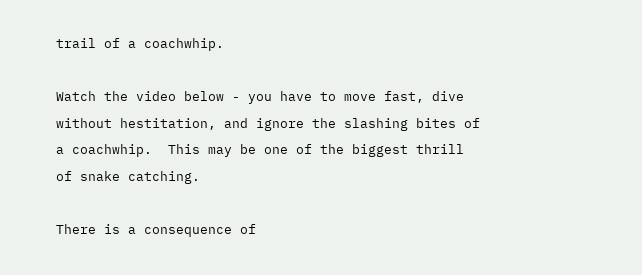trail of a coachwhip.

Watch the video below - you have to move fast, dive without hestitation, and ignore the slashing bites of a coachwhip.  This may be one of the biggest thrill of snake catching.

There is a consequence of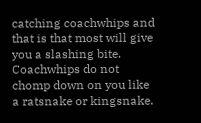catching coachwhips and that is that most will give you a slashing bite.  Coachwhips do not chomp down on you like a ratsnake or kingsnake.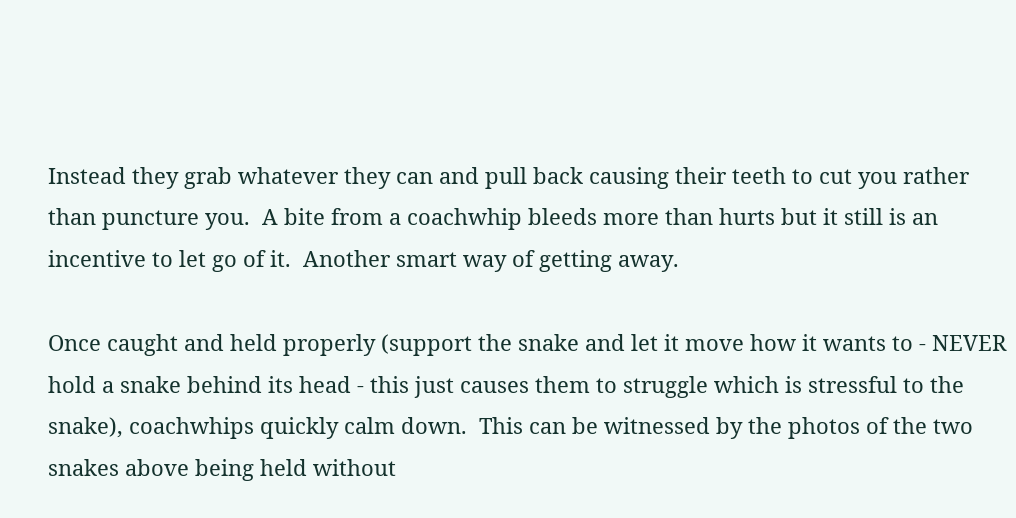Instead they grab whatever they can and pull back causing their teeth to cut you rather than puncture you.  A bite from a coachwhip bleeds more than hurts but it still is an incentive to let go of it.  Another smart way of getting away.

Once caught and held properly (support the snake and let it move how it wants to - NEVER hold a snake behind its head - this just causes them to struggle which is stressful to the snake), coachwhips quickly calm down.  This can be witnessed by the photos of the two snakes above being held without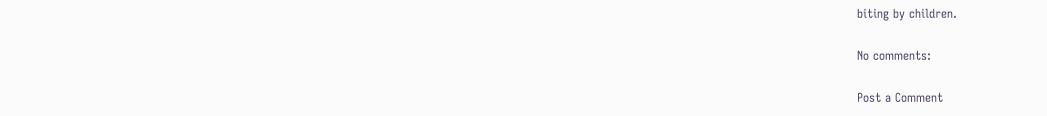biting by children.

No comments:

Post a Comment